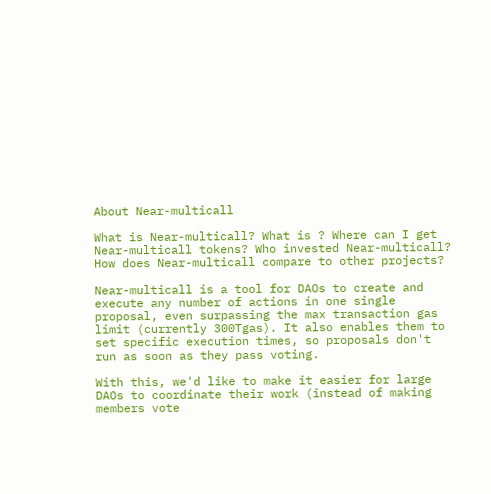About Near-multicall

What is Near-multicall? What is ? Where can I get Near-multicall tokens? Who invested Near-multicall? How does Near-multicall compare to other projects?

Near-multicall is a tool for DAOs to create and execute any number of actions in one single proposal, even surpassing the max transaction gas limit (currently 300Tgas). It also enables them to set specific execution times, so proposals don't run as soon as they pass voting.

With this, we'd like to make it easier for large DAOs to coordinate their work (instead of making members vote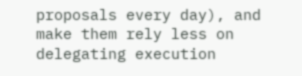proposals every day), and make them rely less on delegating execution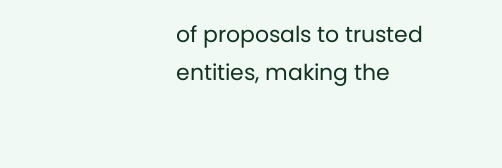of proposals to trusted entities, making the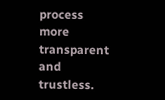process more transparent and trustless.